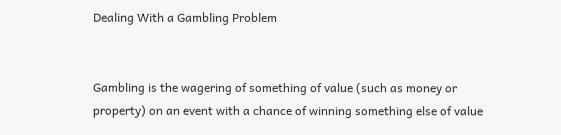Dealing With a Gambling Problem


Gambling is the wagering of something of value (such as money or property) on an event with a chance of winning something else of value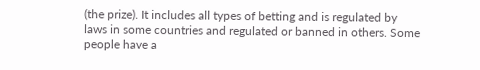(the prize). It includes all types of betting and is regulated by laws in some countries and regulated or banned in others. Some people have a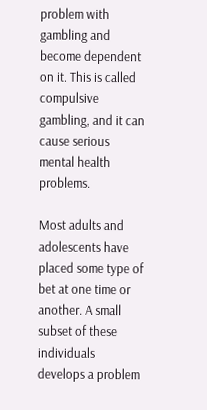problem with gambling and become dependent on it. This is called compulsive gambling, and it can cause serious mental health problems.

Most adults and adolescents have placed some type of bet at one time or another. A small subset of these individuals develops a problem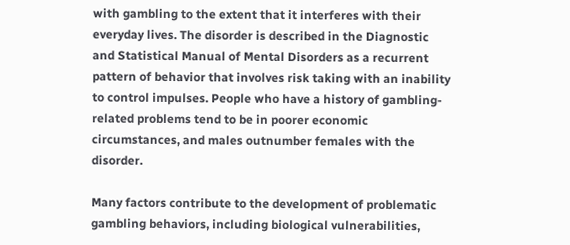with gambling to the extent that it interferes with their everyday lives. The disorder is described in the Diagnostic and Statistical Manual of Mental Disorders as a recurrent pattern of behavior that involves risk taking with an inability to control impulses. People who have a history of gambling-related problems tend to be in poorer economic circumstances, and males outnumber females with the disorder.

Many factors contribute to the development of problematic gambling behaviors, including biological vulnerabilities,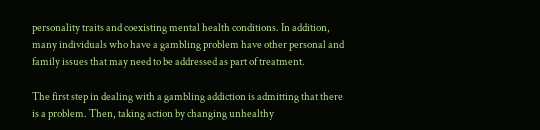personality traits and coexisting mental health conditions. In addition, many individuals who have a gambling problem have other personal and family issues that may need to be addressed as part of treatment.

The first step in dealing with a gambling addiction is admitting that there is a problem. Then, taking action by changing unhealthy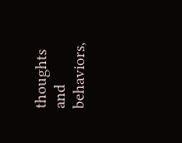thoughts and behaviors,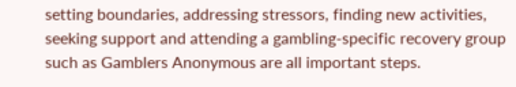setting boundaries, addressing stressors, finding new activities, seeking support and attending a gambling-specific recovery group such as Gamblers Anonymous are all important steps.